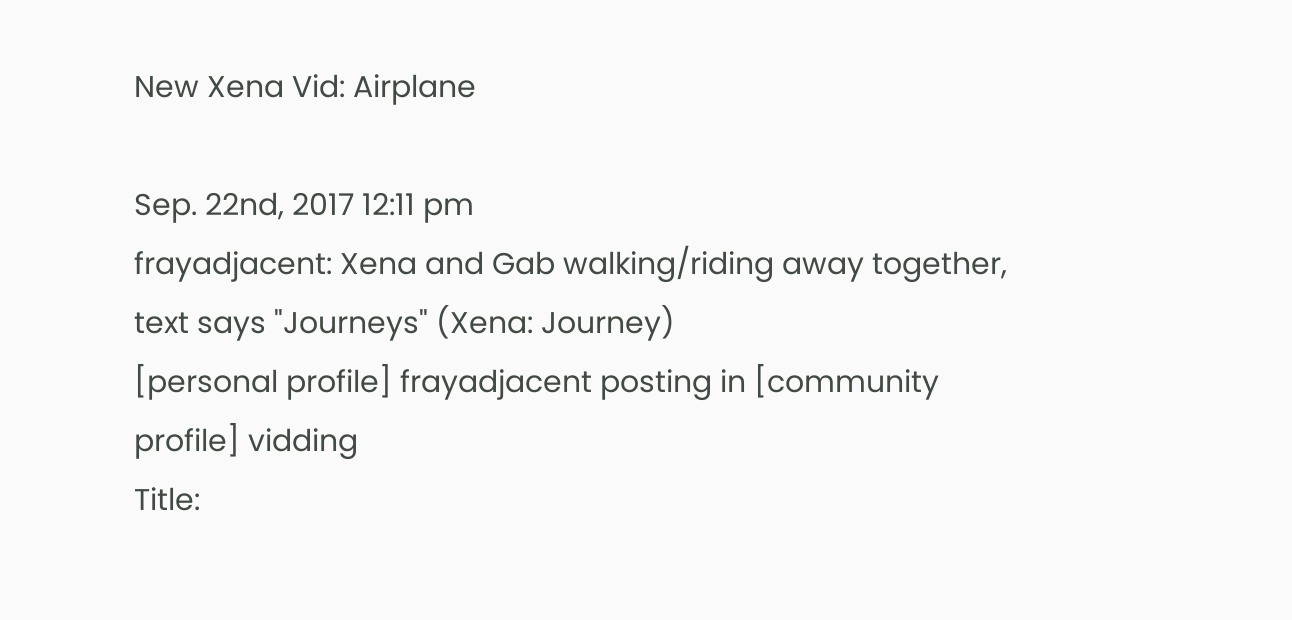New Xena Vid: Airplane

Sep. 22nd, 2017 12:11 pm
frayadjacent: Xena and Gab walking/riding away together, text says "Journeys" (Xena: Journey)
[personal profile] frayadjacent posting in [community profile] vidding
Title: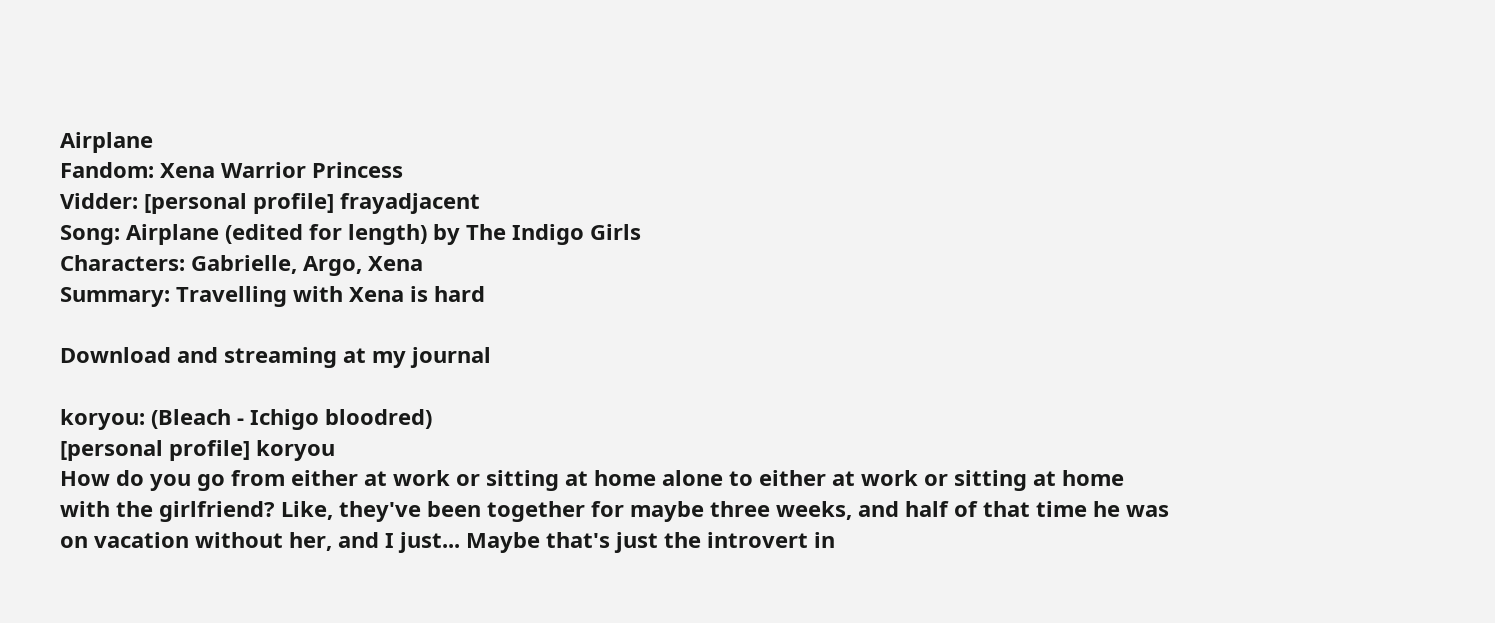Airplane
Fandom: Xena Warrior Princess
Vidder: [personal profile] frayadjacent
Song: Airplane (edited for length) by The Indigo Girls
Characters: Gabrielle, Argo, Xena
Summary: Travelling with Xena is hard

Download and streaming at my journal

koryou: (Bleach - Ichigo bloodred)
[personal profile] koryou
How do you go from either at work or sitting at home alone to either at work or sitting at home with the girlfriend? Like, they've been together for maybe three weeks, and half of that time he was on vacation without her, and I just... Maybe that's just the introvert in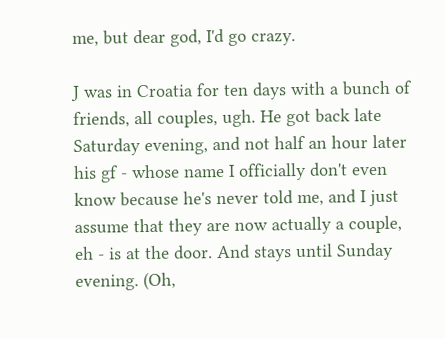me, but dear god, I'd go crazy.

J was in Croatia for ten days with a bunch of friends, all couples, ugh. He got back late Saturday evening, and not half an hour later his gf - whose name I officially don't even know because he's never told me, and I just assume that they are now actually a couple, eh - is at the door. And stays until Sunday evening. (Oh,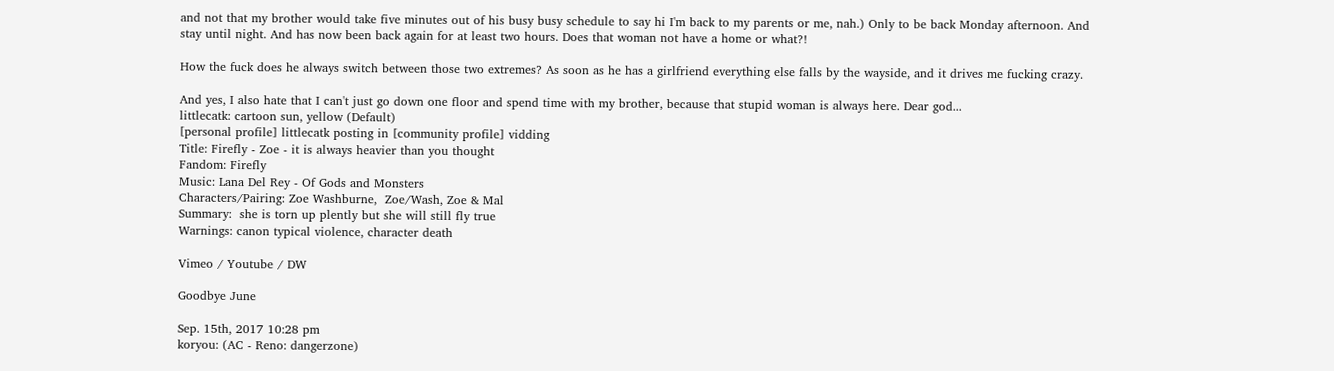and not that my brother would take five minutes out of his busy busy schedule to say hi I'm back to my parents or me, nah.) Only to be back Monday afternoon. And stay until night. And has now been back again for at least two hours. Does that woman not have a home or what?!

How the fuck does he always switch between those two extremes? As soon as he has a girlfriend everything else falls by the wayside, and it drives me fucking crazy.

And yes, I also hate that I can't just go down one floor and spend time with my brother, because that stupid woman is always here. Dear god...
littlecatk: cartoon sun, yellow (Default)
[personal profile] littlecatk posting in [community profile] vidding
Title: Firefly - Zoe - it is always heavier than you thought
Fandom: Firefly
Music: Lana Del Rey - Of Gods and Monsters
Characters/Pairing: Zoe Washburne,  Zoe/Wash, Zoe & Mal
Summary:  she is torn up plently but she will still fly true
Warnings: canon typical violence, character death

Vimeo / Youtube / DW

Goodbye June

Sep. 15th, 2017 10:28 pm
koryou: (AC - Reno: dangerzone)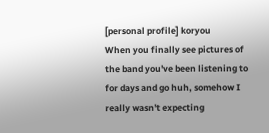[personal profile] koryou
When you finally see pictures of the band you've been listening to for days and go huh, somehow I really wasn't expecting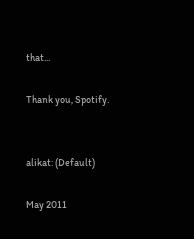that...

Thank you, Spotify.


alikat: (Default)

May 2011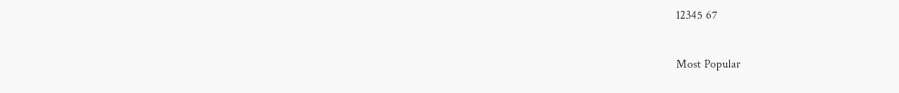12345 67

Most Popular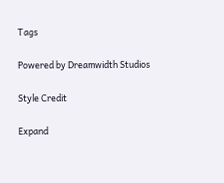Tags

Powered by Dreamwidth Studios

Style Credit

Expand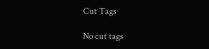Cut Tags

No cut tags